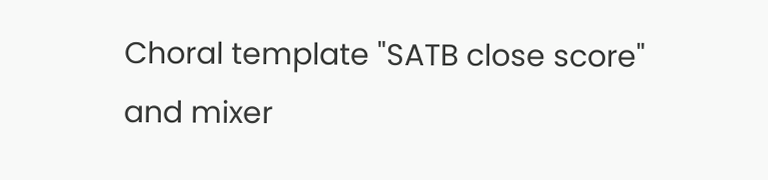Choral template "SATB close score" and mixer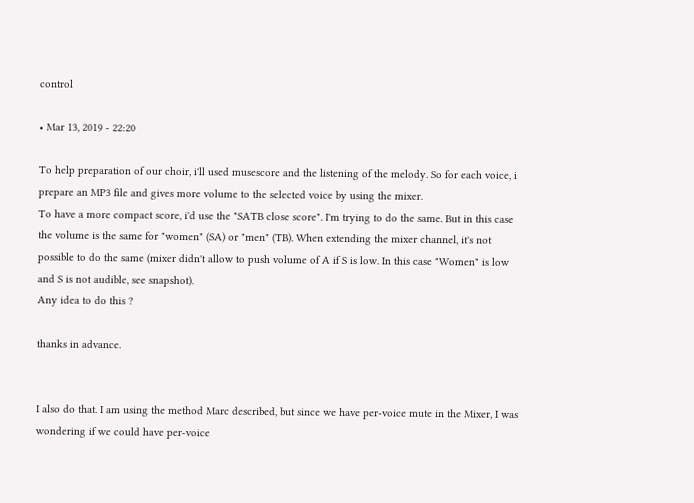control

• Mar 13, 2019 - 22:20

To help preparation of our choir, i'll used musescore and the listening of the melody. So for each voice, i prepare an MP3 file and gives more volume to the selected voice by using the mixer.
To have a more compact score, i'd use the "SATB close score". I'm trying to do the same. But in this case the volume is the same for "women" (SA) or "men" (TB). When extending the mixer channel, it's not possible to do the same (mixer didn't allow to push volume of A if S is low. In this case "Women" is low and S is not audible, see snapshot).
Any idea to do this ?

thanks in advance.


I also do that. I am using the method Marc described, but since we have per-voice mute in the Mixer, I was wondering if we could have per-voice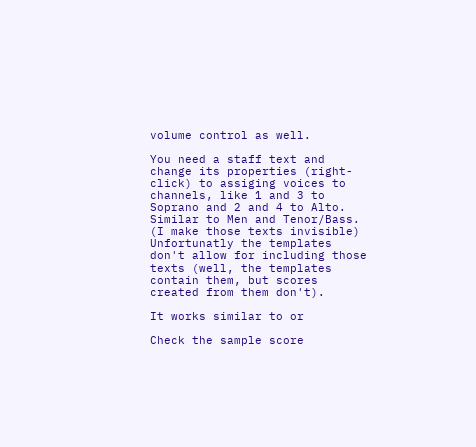volume control as well.

You need a staff text and change its properties (right-click) to assiging voices to channels, like 1 and 3 to Soprano and 2 and 4 to Alto. Similar to Men and Tenor/Bass. (I make those texts invisible)
Unfortunatly the templates don't allow for including those texts (well, the templates contain them, but scores created from them don't).

It works similar to or

Check the sample score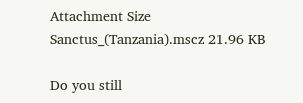Attachment Size
Sanctus_(Tanzania).mscz 21.96 KB

Do you still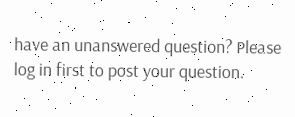have an unanswered question? Please log in first to post your question.